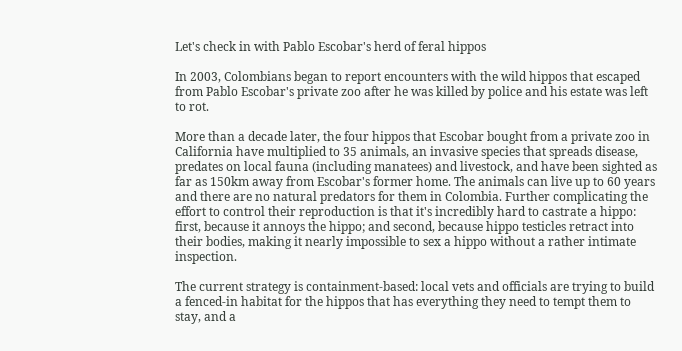Let's check in with Pablo Escobar's herd of feral hippos

In 2003, Colombians began to report encounters with the wild hippos that escaped from Pablo Escobar's private zoo after he was killed by police and his estate was left to rot.

More than a decade later, the four hippos that Escobar bought from a private zoo in California have multiplied to 35 animals, an invasive species that spreads disease, predates on local fauna (including manatees) and livestock, and have been sighted as far as 150km away from Escobar's former home. The animals can live up to 60 years and there are no natural predators for them in Colombia. Further complicating the effort to control their reproduction is that it's incredibly hard to castrate a hippo: first, because it annoys the hippo; and second, because hippo testicles retract into their bodies, making it nearly impossible to sex a hippo without a rather intimate inspection.

The current strategy is containment-based: local vets and officials are trying to build a fenced-in habitat for the hippos that has everything they need to tempt them to stay, and a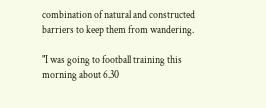combination of natural and constructed barriers to keep them from wandering.

"I was going to football training this morning about 6.30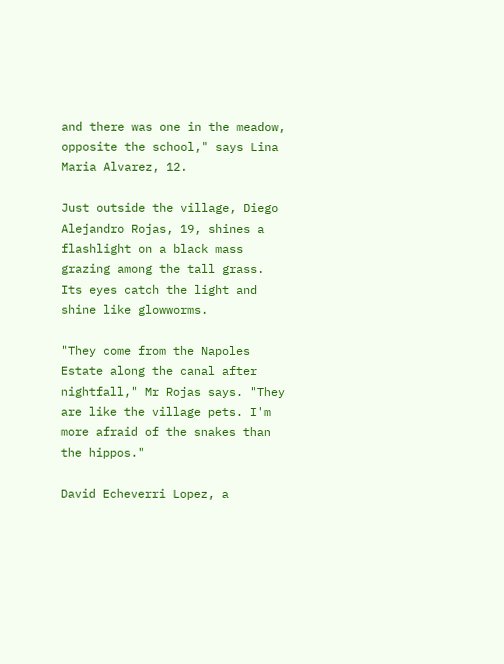and there was one in the meadow, opposite the school," says Lina Maria Alvarez, 12.

Just outside the village, Diego Alejandro Rojas, 19, shines a flashlight on a black mass grazing among the tall grass. Its eyes catch the light and shine like glowworms.

"They come from the Napoles Estate along the canal after nightfall," Mr Rojas says. "They are like the village pets. I'm more afraid of the snakes than the hippos."

David Echeverri Lopez, a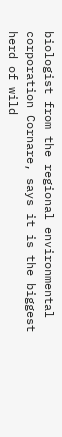biologist from the regional environmental corporation Cornare, says it is the biggest herd of wild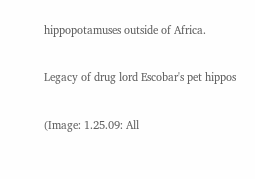hippopotamuses outside of Africa.

Legacy of drug lord Escobar's pet hippos

(Image: 1.25.09: All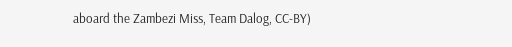aboard the Zambezi Miss, Team Dalog, CC-BY)